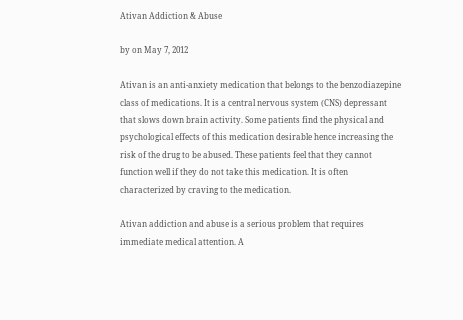Ativan Addiction & Abuse

by on May 7, 2012

Ativan is an anti-anxiety medication that belongs to the benzodiazepine class of medications. It is a central nervous system (CNS) depressant that slows down brain activity. Some patients find the physical and psychological effects of this medication desirable hence increasing the risk of the drug to be abused. These patients feel that they cannot function well if they do not take this medication. It is often characterized by craving to the medication.

Ativan addiction and abuse is a serious problem that requires immediate medical attention. A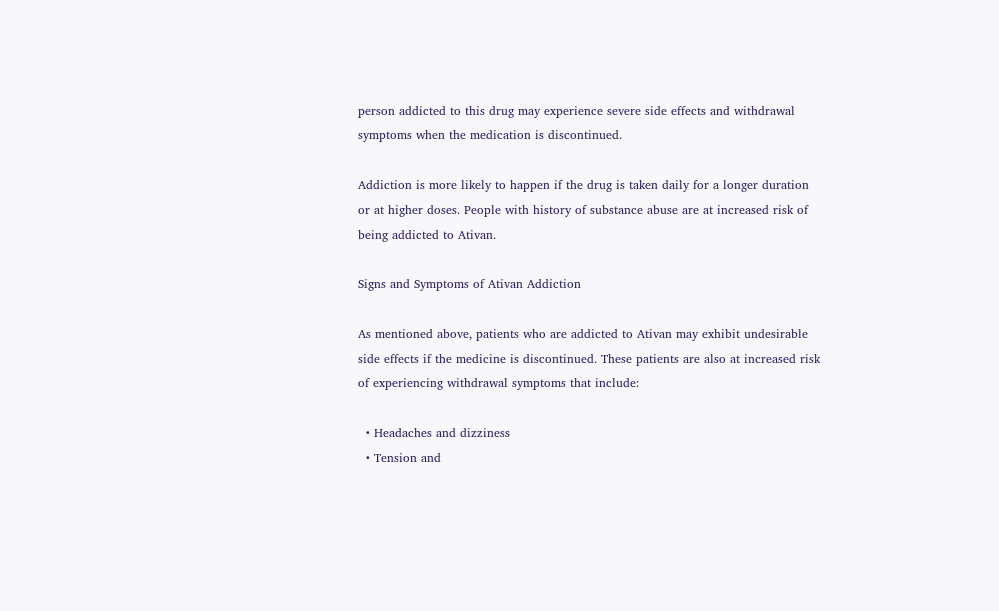person addicted to this drug may experience severe side effects and withdrawal symptoms when the medication is discontinued.

Addiction is more likely to happen if the drug is taken daily for a longer duration or at higher doses. People with history of substance abuse are at increased risk of being addicted to Ativan.

Signs and Symptoms of Ativan Addiction

As mentioned above, patients who are addicted to Ativan may exhibit undesirable side effects if the medicine is discontinued. These patients are also at increased risk of experiencing withdrawal symptoms that include:

  • Headaches and dizziness
  • Tension and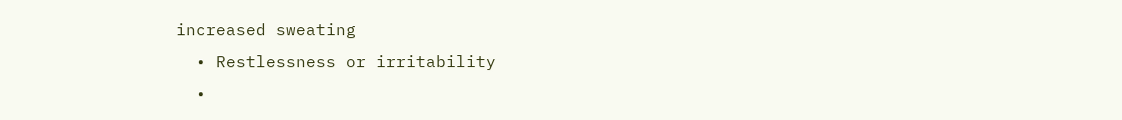increased sweating
  • Restlessness or irritability
  •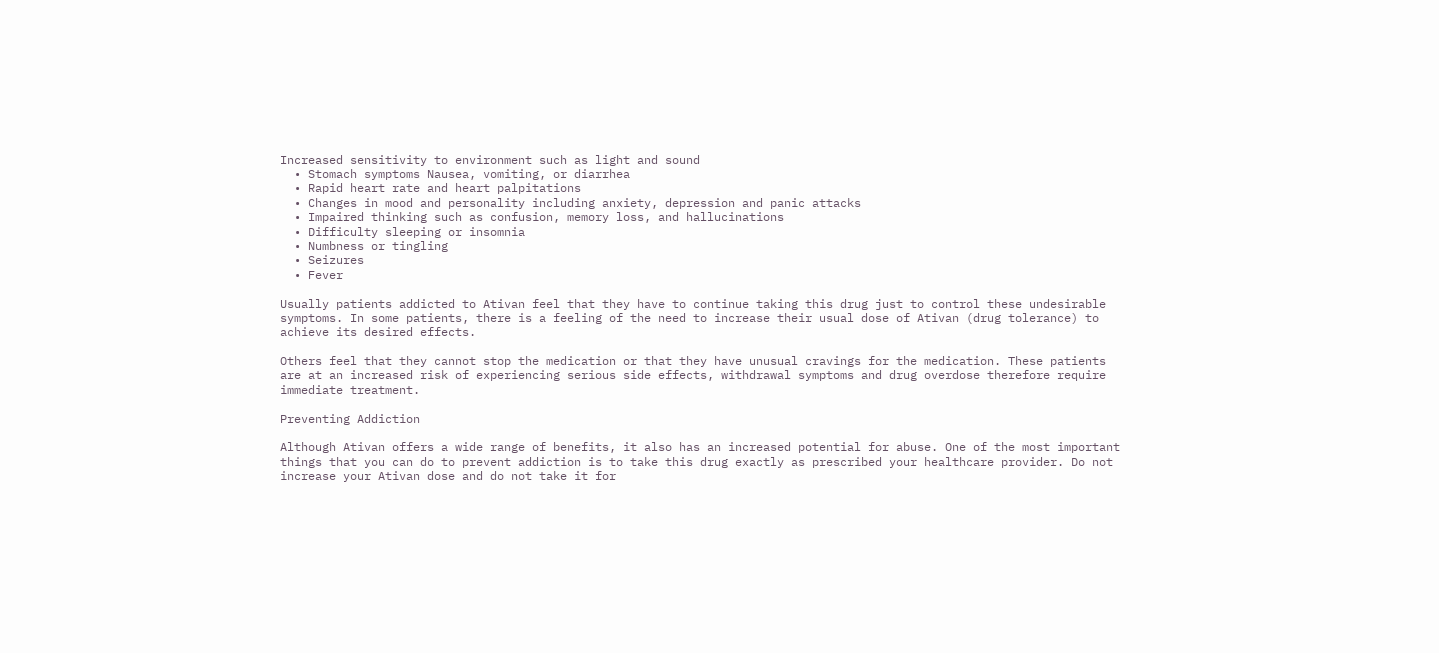Increased sensitivity to environment such as light and sound
  • Stomach symptoms Nausea, vomiting, or diarrhea
  • Rapid heart rate and heart palpitations
  • Changes in mood and personality including anxiety, depression and panic attacks
  • Impaired thinking such as confusion, memory loss, and hallucinations
  • Difficulty sleeping or insomnia
  • Numbness or tingling
  • Seizures
  • Fever

Usually patients addicted to Ativan feel that they have to continue taking this drug just to control these undesirable symptoms. In some patients, there is a feeling of the need to increase their usual dose of Ativan (drug tolerance) to achieve its desired effects.

Others feel that they cannot stop the medication or that they have unusual cravings for the medication. These patients are at an increased risk of experiencing serious side effects, withdrawal symptoms and drug overdose therefore require immediate treatment.

Preventing Addiction

Although Ativan offers a wide range of benefits, it also has an increased potential for abuse. One of the most important things that you can do to prevent addiction is to take this drug exactly as prescribed your healthcare provider. Do not increase your Ativan dose and do not take it for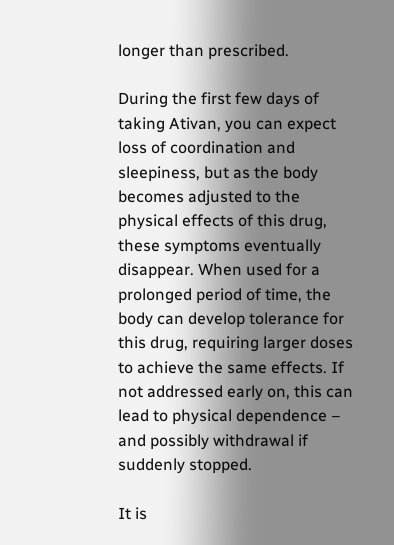longer than prescribed.

During the first few days of taking Ativan, you can expect loss of coordination and sleepiness, but as the body becomes adjusted to the physical effects of this drug, these symptoms eventually disappear. When used for a prolonged period of time, the body can develop tolerance for this drug, requiring larger doses to achieve the same effects. If not addressed early on, this can lead to physical dependence – and possibly withdrawal if suddenly stopped.

It is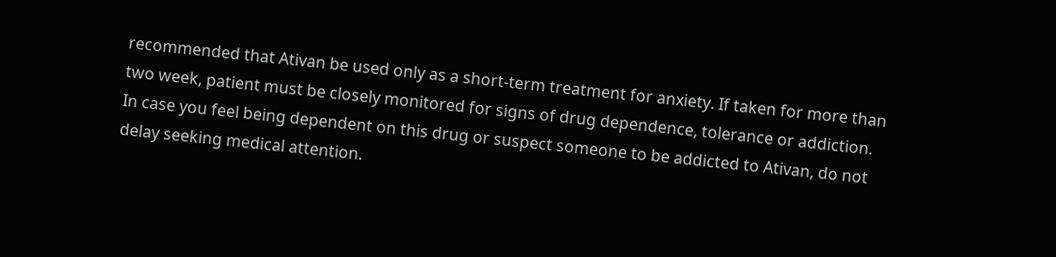recommended that Ativan be used only as a short-term treatment for anxiety. If taken for more than two week, patient must be closely monitored for signs of drug dependence, tolerance or addiction. In case you feel being dependent on this drug or suspect someone to be addicted to Ativan, do not delay seeking medical attention.